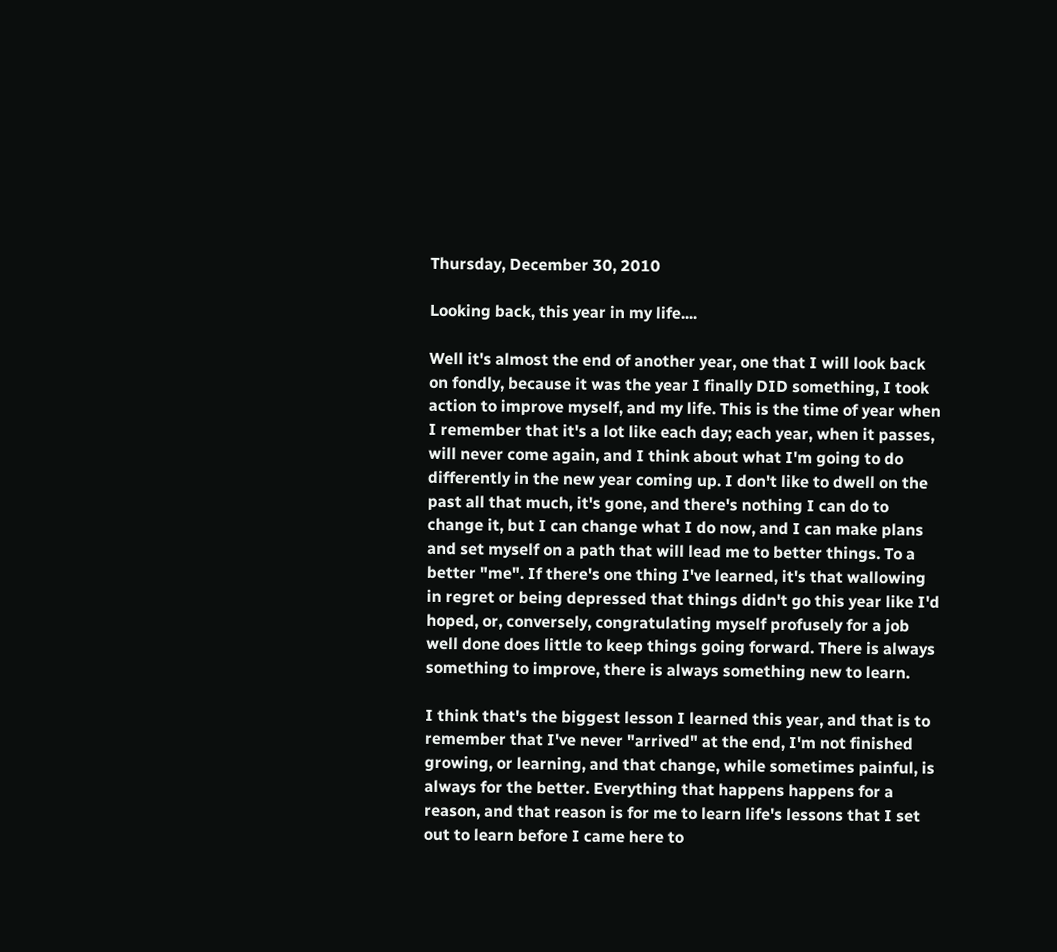Thursday, December 30, 2010

Looking back, this year in my life....

Well it's almost the end of another year, one that I will look back on fondly, because it was the year I finally DID something, I took action to improve myself, and my life. This is the time of year when I remember that it's a lot like each day; each year, when it passes, will never come again, and I think about what I'm going to do differently in the new year coming up. I don't like to dwell on the past all that much, it's gone, and there's nothing I can do to change it, but I can change what I do now, and I can make plans and set myself on a path that will lead me to better things. To a better "me". If there's one thing I've learned, it's that wallowing in regret or being depressed that things didn't go this year like I'd hoped, or, conversely, congratulating myself profusely for a job well done does little to keep things going forward. There is always something to improve, there is always something new to learn.

I think that's the biggest lesson I learned this year, and that is to remember that I've never "arrived" at the end, I'm not finished growing, or learning, and that change, while sometimes painful, is always for the better. Everything that happens happens for a reason, and that reason is for me to learn life's lessons that I set out to learn before I came here to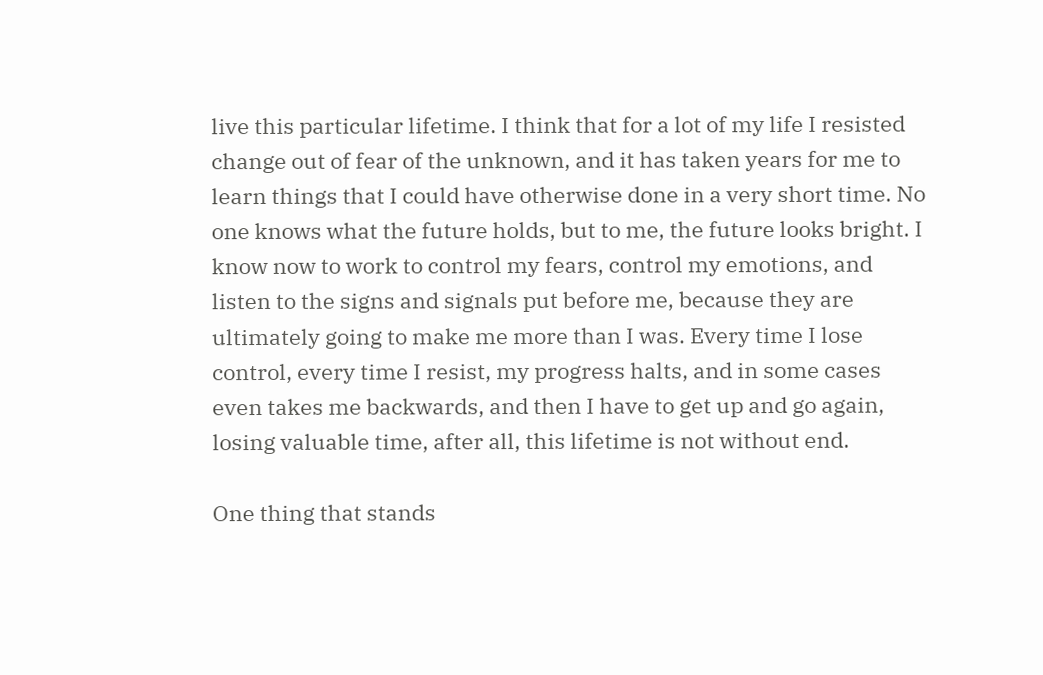live this particular lifetime. I think that for a lot of my life I resisted change out of fear of the unknown, and it has taken years for me to learn things that I could have otherwise done in a very short time. No one knows what the future holds, but to me, the future looks bright. I know now to work to control my fears, control my emotions, and listen to the signs and signals put before me, because they are ultimately going to make me more than I was. Every time I lose control, every time I resist, my progress halts, and in some cases even takes me backwards, and then I have to get up and go again, losing valuable time, after all, this lifetime is not without end.

One thing that stands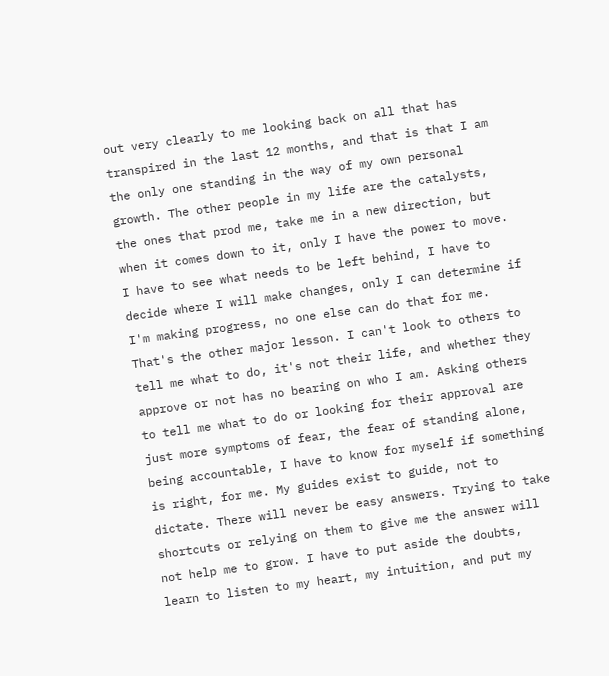out very clearly to me looking back on all that has transpired in the last 12 months, and that is that I am the only one standing in the way of my own personal growth. The other people in my life are the catalysts, the ones that prod me, take me in a new direction, but when it comes down to it, only I have the power to move. I have to see what needs to be left behind, I have to decide where I will make changes, only I can determine if I'm making progress, no one else can do that for me. That's the other major lesson. I can't look to others to tell me what to do, it's not their life, and whether they approve or not has no bearing on who I am. Asking others to tell me what to do or looking for their approval are just more symptoms of fear, the fear of standing alone, being accountable, I have to know for myself if something is right, for me. My guides exist to guide, not to dictate. There will never be easy answers. Trying to take shortcuts or relying on them to give me the answer will not help me to grow. I have to put aside the doubts, learn to listen to my heart, my intuition, and put my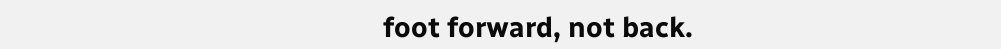foot forward, not back.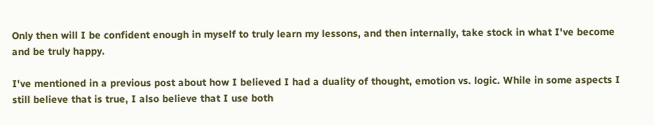Only then will I be confident enough in myself to truly learn my lessons, and then internally, take stock in what I've become and be truly happy.

I've mentioned in a previous post about how I believed I had a duality of thought, emotion vs. logic. While in some aspects I still believe that is true, I also believe that I use both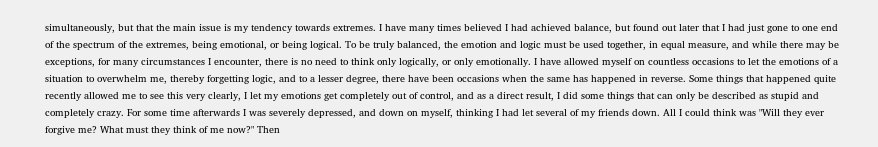simultaneously, but that the main issue is my tendency towards extremes. I have many times believed I had achieved balance, but found out later that I had just gone to one end of the spectrum of the extremes, being emotional, or being logical. To be truly balanced, the emotion and logic must be used together, in equal measure, and while there may be exceptions, for many circumstances I encounter, there is no need to think only logically, or only emotionally. I have allowed myself on countless occasions to let the emotions of a situation to overwhelm me, thereby forgetting logic, and to a lesser degree, there have been occasions when the same has happened in reverse. Some things that happened quite recently allowed me to see this very clearly, I let my emotions get completely out of control, and as a direct result, I did some things that can only be described as stupid and completely crazy. For some time afterwards I was severely depressed, and down on myself, thinking I had let several of my friends down. All I could think was "Will they ever forgive me? What must they think of me now?" Then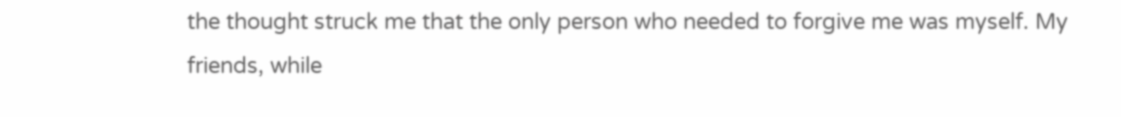the thought struck me that the only person who needed to forgive me was myself. My friends, while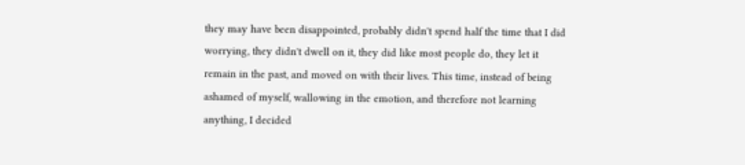they may have been disappointed, probably didn't spend half the time that I did worrying, they didn't dwell on it, they did like most people do, they let it remain in the past, and moved on with their lives. This time, instead of being ashamed of myself, wallowing in the emotion, and therefore not learning anything, I decided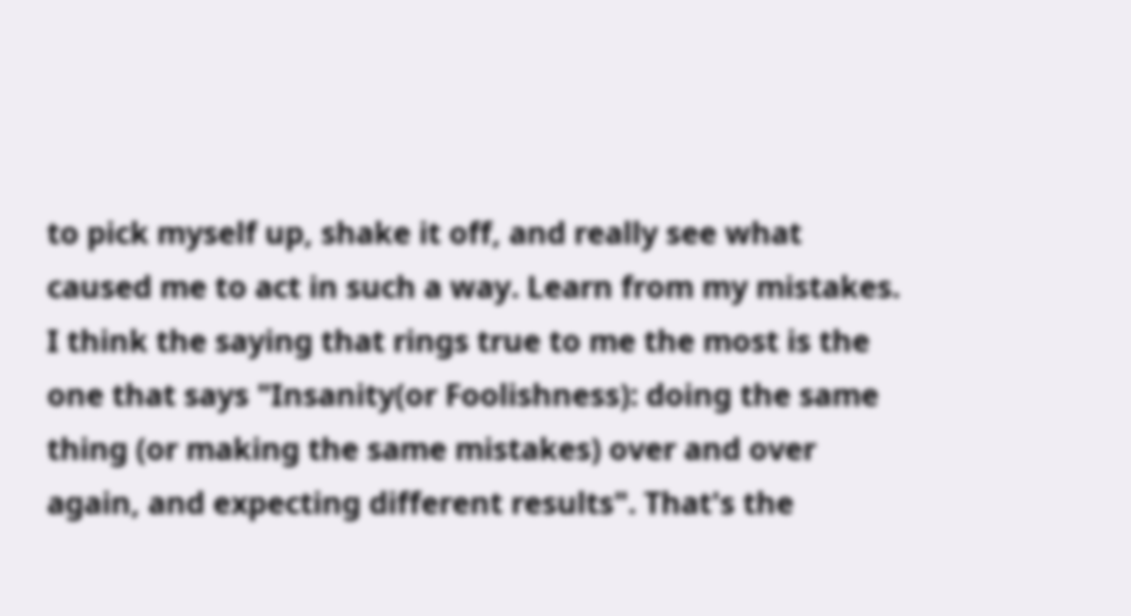to pick myself up, shake it off, and really see what caused me to act in such a way. Learn from my mistakes. I think the saying that rings true to me the most is the one that says "Insanity(or Foolishness): doing the same thing (or making the same mistakes) over and over again, and expecting different results". That's the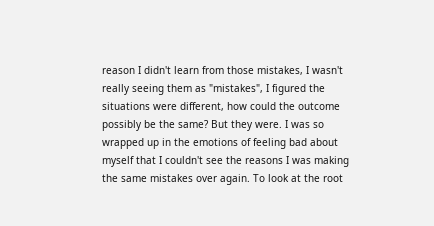reason I didn't learn from those mistakes, I wasn't really seeing them as "mistakes", I figured the situations were different, how could the outcome possibly be the same? But they were. I was so wrapped up in the emotions of feeling bad about myself that I couldn't see the reasons I was making the same mistakes over again. To look at the root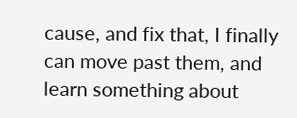cause, and fix that, I finally can move past them, and learn something about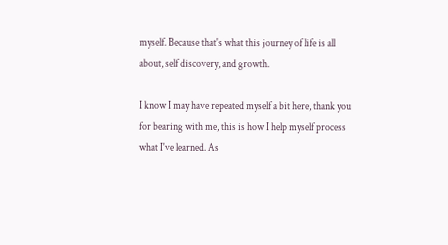myself. Because that's what this journey of life is all about, self discovery, and growth.

I know I may have repeated myself a bit here, thank you for bearing with me, this is how I help myself process what I've learned. As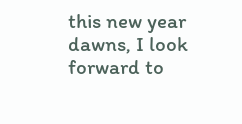this new year dawns, I look forward to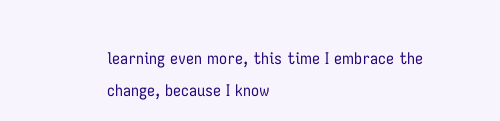learning even more, this time I embrace the change, because I know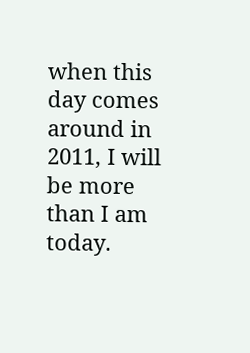when this day comes around in 2011, I will be more than I am today.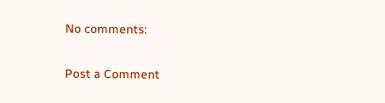No comments:

Post a Comment